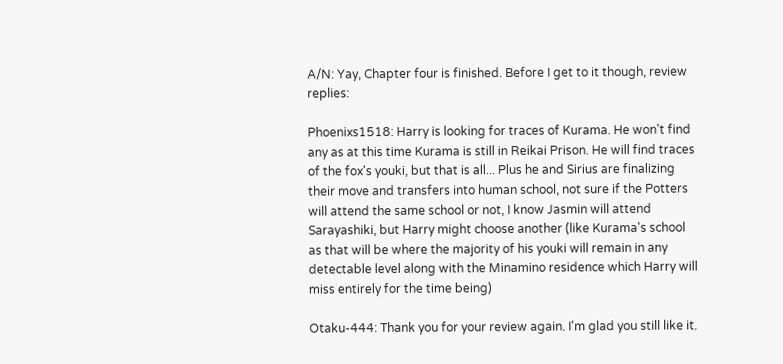A/N: Yay, Chapter four is finished. Before I get to it though, review replies:

Phoenixs1518: Harry is looking for traces of Kurama. He won't find any as at this time Kurama is still in Reikai Prison. He will find traces of the fox's youki, but that is all... Plus he and Sirius are finalizing their move and transfers into human school, not sure if the Potters will attend the same school or not, I know Jasmin will attend Sarayashiki, but Harry might choose another (like Kurama's school as that will be where the majority of his youki will remain in any detectable level along with the Minamino residence which Harry will miss entirely for the time being)

Otaku-444: Thank you for your review again. I'm glad you still like it.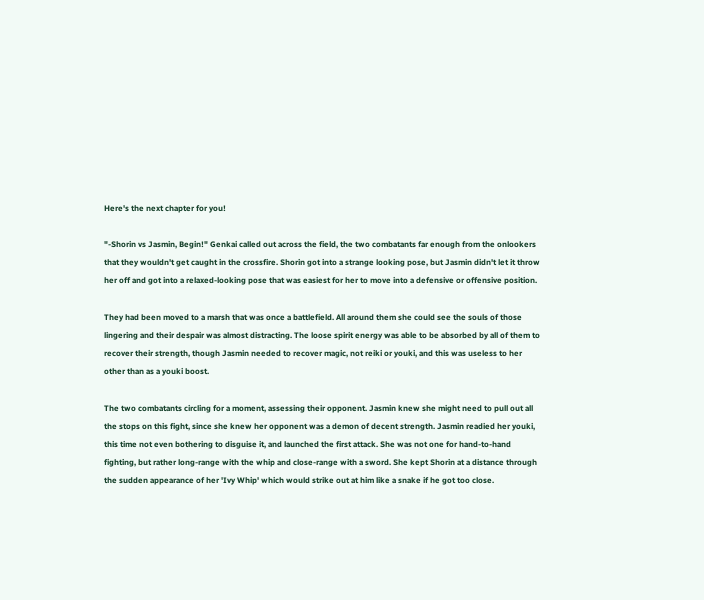Here's the next chapter for you!

"-Shorin vs Jasmin, Begin!" Genkai called out across the field, the two combatants far enough from the onlookers that they wouldn't get caught in the crossfire. Shorin got into a strange looking pose, but Jasmin didn't let it throw her off and got into a relaxed-looking pose that was easiest for her to move into a defensive or offensive position.

They had been moved to a marsh that was once a battlefield. All around them she could see the souls of those lingering and their despair was almost distracting. The loose spirit energy was able to be absorbed by all of them to recover their strength, though Jasmin needed to recover magic, not reiki or youki, and this was useless to her other than as a youki boost.

The two combatants circling for a moment, assessing their opponent. Jasmin knew she might need to pull out all the stops on this fight, since she knew her opponent was a demon of decent strength. Jasmin readied her youki, this time not even bothering to disguise it, and launched the first attack. She was not one for hand-to-hand fighting, but rather long-range with the whip and close-range with a sword. She kept Shorin at a distance through the sudden appearance of her 'Ivy Whip' which would strike out at him like a snake if he got too close.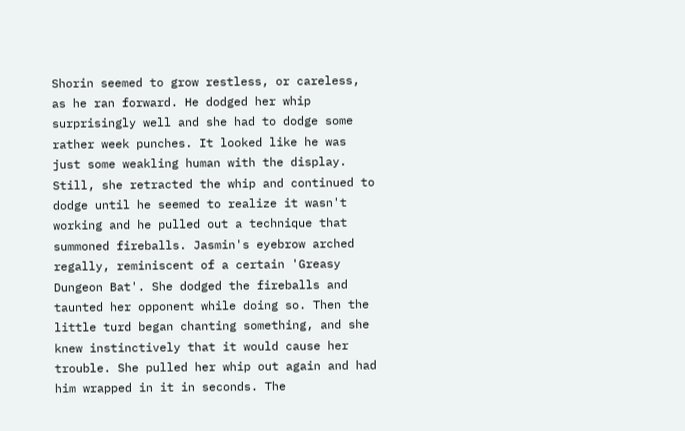Shorin seemed to grow restless, or careless, as he ran forward. He dodged her whip surprisingly well and she had to dodge some rather week punches. It looked like he was just some weakling human with the display. Still, she retracted the whip and continued to dodge until he seemed to realize it wasn't working and he pulled out a technique that summoned fireballs. Jasmin's eyebrow arched regally, reminiscent of a certain 'Greasy Dungeon Bat'. She dodged the fireballs and taunted her opponent while doing so. Then the little turd began chanting something, and she knew instinctively that it would cause her trouble. She pulled her whip out again and had him wrapped in it in seconds. The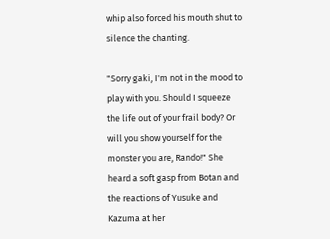whip also forced his mouth shut to silence the chanting.

"Sorry gaki, I'm not in the mood to play with you. Should I squeeze the life out of your frail body? Or will you show yourself for the monster you are, Rando!" She heard a soft gasp from Botan and the reactions of Yusuke and Kazuma at her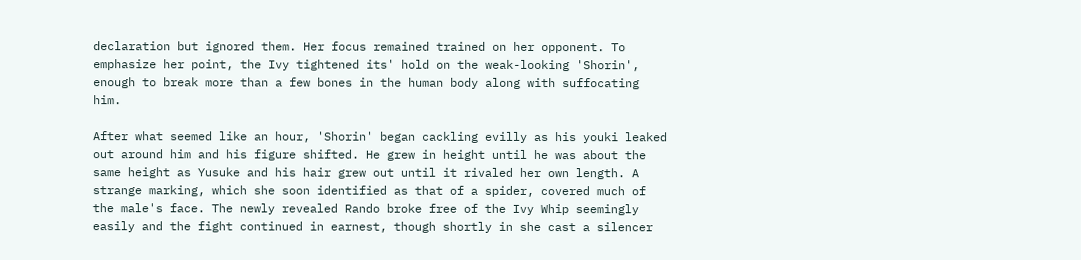declaration but ignored them. Her focus remained trained on her opponent. To emphasize her point, the Ivy tightened its' hold on the weak-looking 'Shorin', enough to break more than a few bones in the human body along with suffocating him.

After what seemed like an hour, 'Shorin' began cackling evilly as his youki leaked out around him and his figure shifted. He grew in height until he was about the same height as Yusuke and his hair grew out until it rivaled her own length. A strange marking, which she soon identified as that of a spider, covered much of the male's face. The newly revealed Rando broke free of the Ivy Whip seemingly easily and the fight continued in earnest, though shortly in she cast a silencer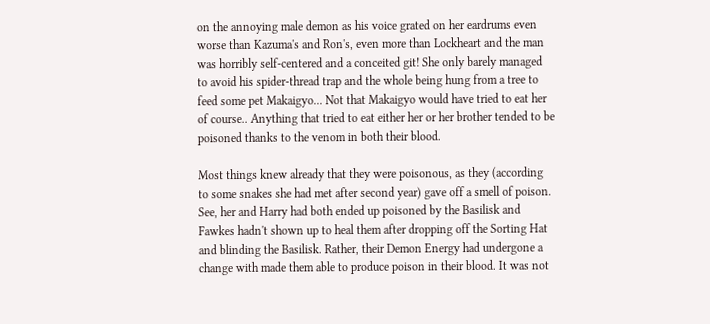on the annoying male demon as his voice grated on her eardrums even worse than Kazuma's and Ron's, even more than Lockheart and the man was horribly self-centered and a conceited git! She only barely managed to avoid his spider-thread trap and the whole being hung from a tree to feed some pet Makaigyo... Not that Makaigyo would have tried to eat her of course.. Anything that tried to eat either her or her brother tended to be poisoned thanks to the venom in both their blood.

Most things knew already that they were poisonous, as they (according to some snakes she had met after second year) gave off a smell of poison. See, her and Harry had both ended up poisoned by the Basilisk and Fawkes hadn't shown up to heal them after dropping off the Sorting Hat and blinding the Basilisk. Rather, their Demon Energy had undergone a change with made them able to produce poison in their blood. It was not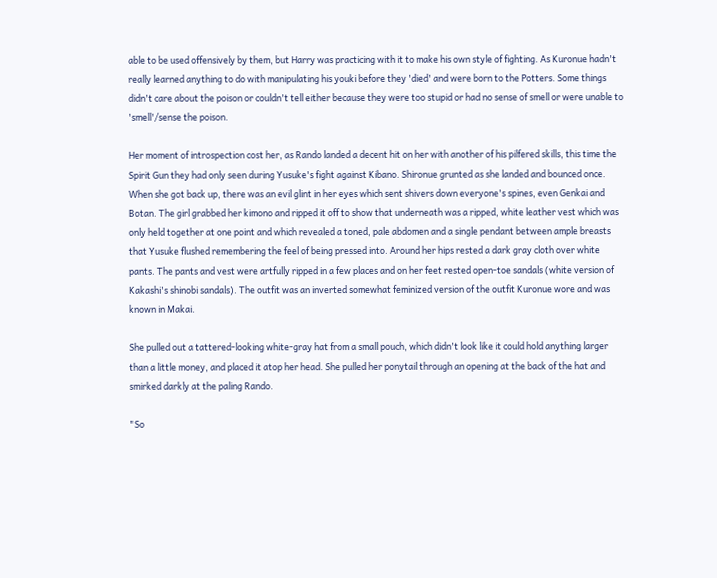able to be used offensively by them, but Harry was practicing with it to make his own style of fighting. As Kuronue hadn't really learned anything to do with manipulating his youki before they 'died' and were born to the Potters. Some things didn't care about the poison or couldn't tell either because they were too stupid or had no sense of smell or were unable to 'smell'/sense the poison.

Her moment of introspection cost her, as Rando landed a decent hit on her with another of his pilfered skills, this time the Spirit Gun they had only seen during Yusuke's fight against Kibano. Shironue grunted as she landed and bounced once. When she got back up, there was an evil glint in her eyes which sent shivers down everyone's spines, even Genkai and Botan. The girl grabbed her kimono and ripped it off to show that underneath was a ripped, white leather vest which was only held together at one point and which revealed a toned, pale abdomen and a single pendant between ample breasts that Yusuke flushed remembering the feel of being pressed into. Around her hips rested a dark gray cloth over white pants. The pants and vest were artfully ripped in a few places and on her feet rested open-toe sandals (white version of Kakashi's shinobi sandals). The outfit was an inverted somewhat feminized version of the outfit Kuronue wore and was known in Makai.

She pulled out a tattered-looking white-gray hat from a small pouch, which didn't look like it could hold anything larger than a little money, and placed it atop her head. She pulled her ponytail through an opening at the back of the hat and smirked darkly at the paling Rando.

"So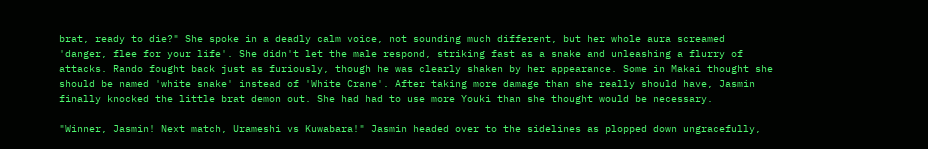brat, ready to die?" She spoke in a deadly calm voice, not sounding much different, but her whole aura screamed 'danger, flee for your life'. She didn't let the male respond, striking fast as a snake and unleashing a flurry of attacks. Rando fought back just as furiously, though he was clearly shaken by her appearance. Some in Makai thought she should be named 'white snake' instead of 'White Crane'. After taking more damage than she really should have, Jasmin finally knocked the little brat demon out. She had had to use more Youki than she thought would be necessary.

"Winner, Jasmin! Next match, Urameshi vs Kuwabara!" Jasmin headed over to the sidelines as plopped down ungracefully,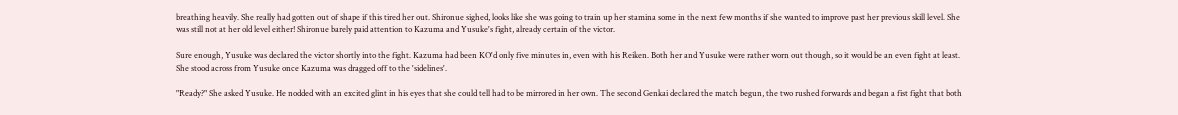breathing heavily. She really had gotten out of shape if this tired her out. Shironue sighed, looks like she was going to train up her stamina some in the next few months if she wanted to improve past her previous skill level. She was still not at her old level either! Shironue barely paid attention to Kazuma and Yusuke's fight, already certain of the victor.

Sure enough, Yusuke was declared the victor shortly into the fight. Kazuma had been KO'd only five minutes in, even with his Reiken. Both her and Yusuke were rather worn out though, so it would be an even fight at least. She stood across from Yusuke once Kazuma was dragged off to the 'sidelines'.

"Ready?" She asked Yusuke. He nodded with an excited glint in his eyes that she could tell had to be mirrored in her own. The second Genkai declared the match begun, the two rushed forwards and began a fist fight that both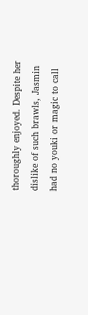thoroughly enjoyed. Despite her dislike of such brawls, Jasmin had no youki or magic to call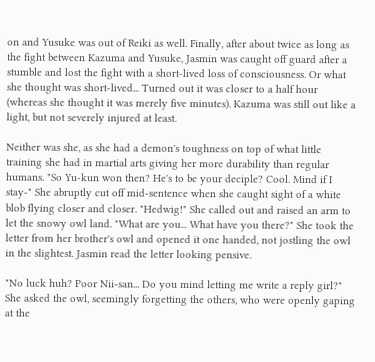on and Yusuke was out of Reiki as well. Finally, after about twice as long as the fight between Kazuma and Yusuke, Jasmin was caught off guard after a stumble and lost the fight with a short-lived loss of consciousness. Or what she thought was short-lived... Turned out it was closer to a half hour (whereas she thought it was merely five minutes). Kazuma was still out like a light, but not severely injured at least.

Neither was she, as she had a demon's toughness on top of what little training she had in martial arts giving her more durability than regular humans. "So Yu-kun won then? He's to be your deciple? Cool. Mind if I stay-" She abruptly cut off mid-sentence when she caught sight of a white blob flying closer and closer. "Hedwig!" She called out and raised an arm to let the snowy owl land. "What are you... What have you there?" She took the letter from her brother's owl and opened it one handed, not jostling the owl in the slightest. Jasmin read the letter looking pensive.

"No luck huh? Poor Nii-san... Do you mind letting me write a reply girl?" She asked the owl, seemingly forgetting the others, who were openly gaping at the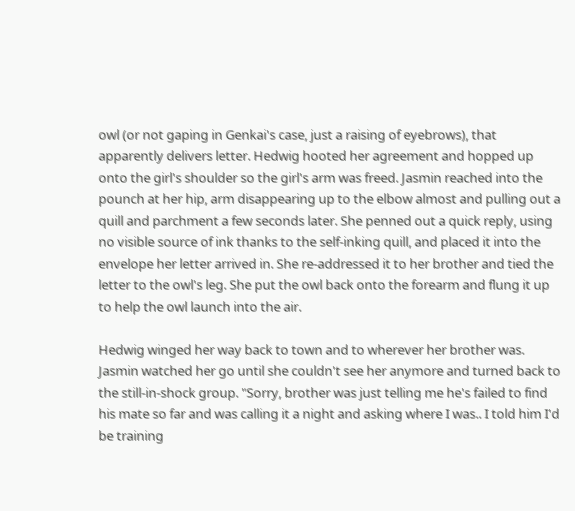owl (or not gaping in Genkai's case, just a raising of eyebrows), that apparently delivers letter. Hedwig hooted her agreement and hopped up onto the girl's shoulder so the girl's arm was freed. Jasmin reached into the pounch at her hip, arm disappearing up to the elbow almost and pulling out a quill and parchment a few seconds later. She penned out a quick reply, using no visible source of ink thanks to the self-inking quill, and placed it into the envelope her letter arrived in. She re-addressed it to her brother and tied the letter to the owl's leg. She put the owl back onto the forearm and flung it up to help the owl launch into the air.

Hedwig winged her way back to town and to wherever her brother was. Jasmin watched her go until she couldn't see her anymore and turned back to the still-in-shock group. "Sorry, brother was just telling me he's failed to find his mate so far and was calling it a night and asking where I was.. I told him I'd be training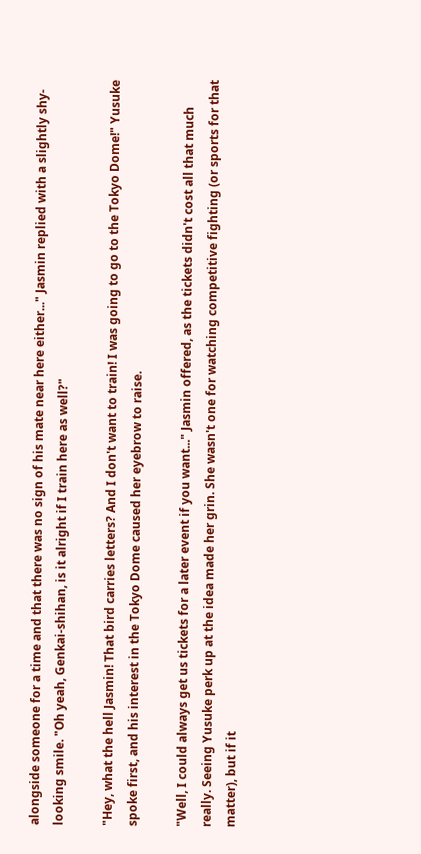alongside someone for a time and that there was no sign of his mate near here either..." Jasmin replied with a slightly shy-looking smile. "Oh yeah, Genkai-shihan, is it alright if I train here as well?"

"Hey, what the hell Jasmin! That bird carries letters? And I don't want to train! I was going to go to the Tokyo Dome!" Yusuke spoke first, and his interest in the Tokyo Dome caused her eyebrow to raise.

"Well, I could always get us tickets for a later event if you want..." Jasmin offered, as the tickets didn't cost all that much really. Seeing Yusuke perk up at the idea made her grin. She wasn't one for watching competitive fighting (or sports for that matter), but if it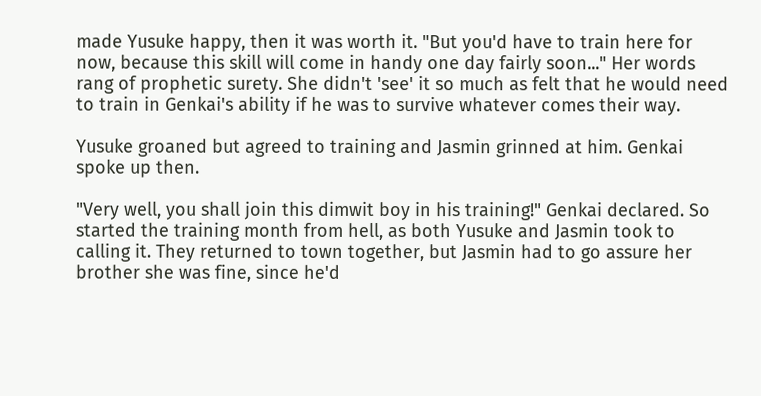made Yusuke happy, then it was worth it. "But you'd have to train here for now, because this skill will come in handy one day fairly soon..." Her words rang of prophetic surety. She didn't 'see' it so much as felt that he would need to train in Genkai's ability if he was to survive whatever comes their way.

Yusuke groaned but agreed to training and Jasmin grinned at him. Genkai spoke up then.

"Very well, you shall join this dimwit boy in his training!" Genkai declared. So started the training month from hell, as both Yusuke and Jasmin took to calling it. They returned to town together, but Jasmin had to go assure her brother she was fine, since he'd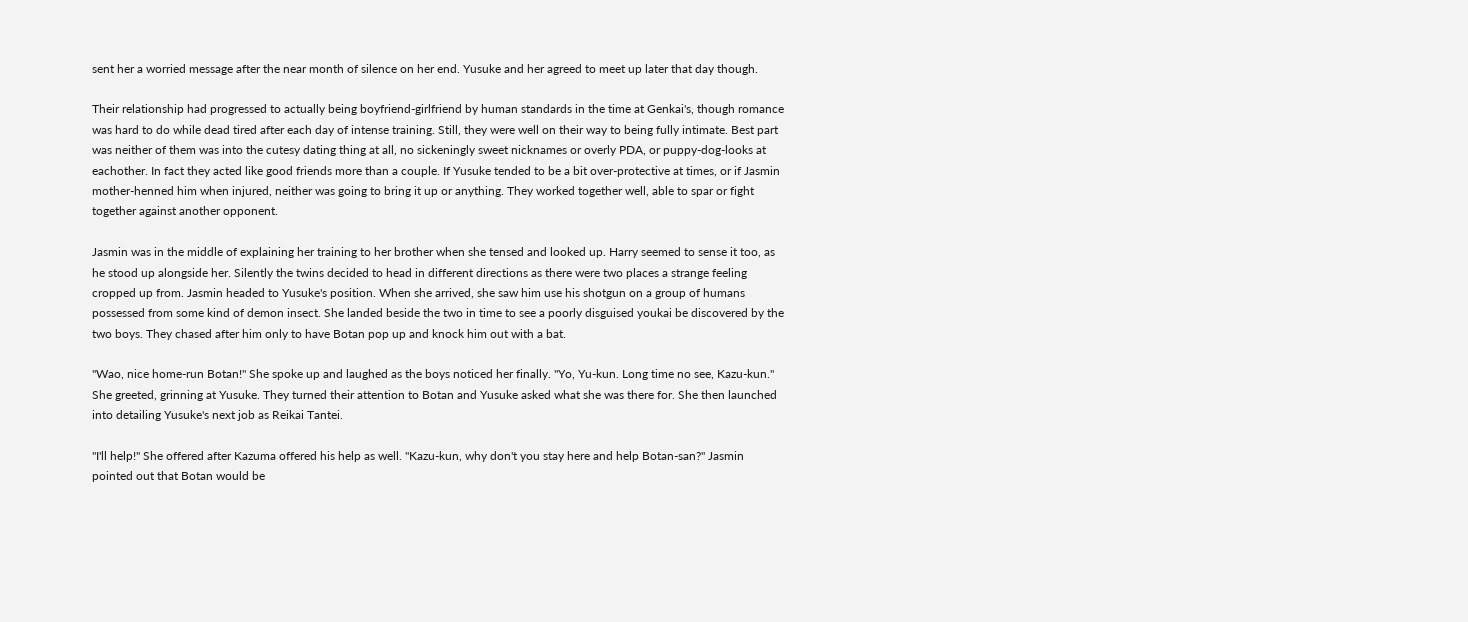sent her a worried message after the near month of silence on her end. Yusuke and her agreed to meet up later that day though.

Their relationship had progressed to actually being boyfriend-girlfriend by human standards in the time at Genkai's, though romance was hard to do while dead tired after each day of intense training. Still, they were well on their way to being fully intimate. Best part was neither of them was into the cutesy dating thing at all, no sickeningly sweet nicknames or overly PDA, or puppy-dog-looks at eachother. In fact they acted like good friends more than a couple. If Yusuke tended to be a bit over-protective at times, or if Jasmin mother-henned him when injured, neither was going to bring it up or anything. They worked together well, able to spar or fight together against another opponent.

Jasmin was in the middle of explaining her training to her brother when she tensed and looked up. Harry seemed to sense it too, as he stood up alongside her. Silently the twins decided to head in different directions as there were two places a strange feeling cropped up from. Jasmin headed to Yusuke's position. When she arrived, she saw him use his shotgun on a group of humans possessed from some kind of demon insect. She landed beside the two in time to see a poorly disguised youkai be discovered by the two boys. They chased after him only to have Botan pop up and knock him out with a bat.

"Wao, nice home-run Botan!" She spoke up and laughed as the boys noticed her finally. "Yo, Yu-kun. Long time no see, Kazu-kun." She greeted, grinning at Yusuke. They turned their attention to Botan and Yusuke asked what she was there for. She then launched into detailing Yusuke's next job as Reikai Tantei.

"I'll help!" She offered after Kazuma offered his help as well. "Kazu-kun, why don't you stay here and help Botan-san?" Jasmin pointed out that Botan would be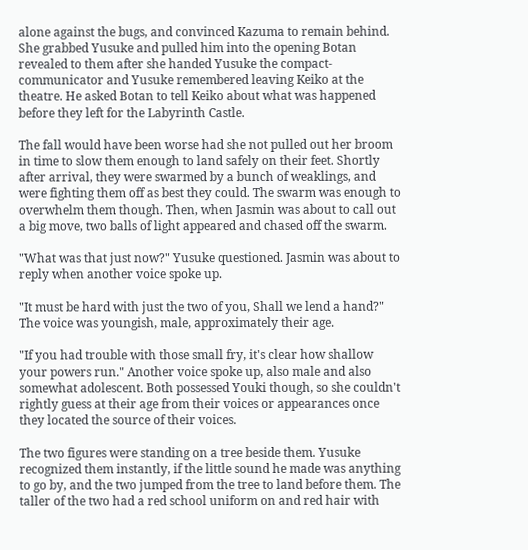alone against the bugs, and convinced Kazuma to remain behind. She grabbed Yusuke and pulled him into the opening Botan revealed to them after she handed Yusuke the compact-communicator and Yusuke remembered leaving Keiko at the theatre. He asked Botan to tell Keiko about what was happened before they left for the Labyrinth Castle.

The fall would have been worse had she not pulled out her broom in time to slow them enough to land safely on their feet. Shortly after arrival, they were swarmed by a bunch of weaklings, and were fighting them off as best they could. The swarm was enough to overwhelm them though. Then, when Jasmin was about to call out a big move, two balls of light appeared and chased off the swarm.

"What was that just now?" Yusuke questioned. Jasmin was about to reply when another voice spoke up.

"It must be hard with just the two of you, Shall we lend a hand?" The voice was youngish, male, approximately their age.

"If you had trouble with those small fry, it's clear how shallow your powers run." Another voice spoke up, also male and also somewhat adolescent. Both possessed Youki though, so she couldn't rightly guess at their age from their voices or appearances once they located the source of their voices.

The two figures were standing on a tree beside them. Yusuke recognized them instantly, if the little sound he made was anything to go by, and the two jumped from the tree to land before them. The taller of the two had a red school uniform on and red hair with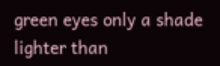green eyes only a shade lighter than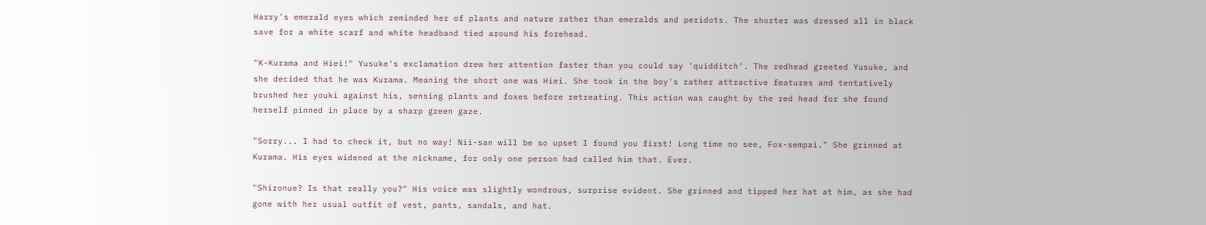Harry's emerald eyes which reminded her of plants and nature rather than emeralds and peridots. The shorter was dressed all in black save for a white scarf and white headband tied around his forehead.

"K-Kurama and Hiei!" Yusuke's exclamation drew her attention faster than you could say 'quidditch'. The redhead greeted Yusuke, and she decided that he was Kurama. Meaning the short one was Hiei. She took in the boy's rather attractive features and tentatively brushed her youki against his, sensing plants and foxes before retreating. This action was caught by the red head for she found herself pinned in place by a sharp green gaze.

"Sorry... I had to check it, but no way! Nii-san will be so upset I found you first! Long time no see, Fox-sempai." She grinned at Kurama. His eyes widened at the nickname, for only one person had called him that. Ever.

"Shironue? Is that really you?" His voice was slightly wondrous, surprise evident. She grinned and tipped her hat at him, as she had gone with her usual outfit of vest, pants, sandals, and hat.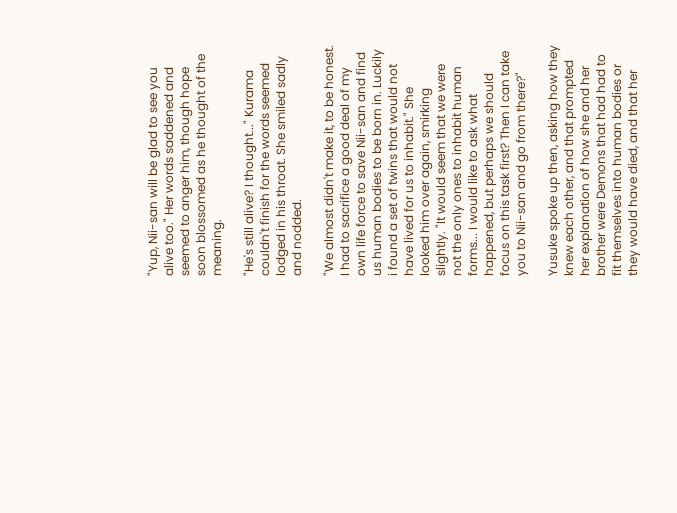"Yup, Nii-san will be glad to see you alive too." Her words saddened and seemed to anger him, though hope soon blossomed as he thought of the meaning.

"He's still alive? I thought..." Kurama couldn't finish for the words seemed lodged in his throat. She smiled sadly and nodded.

"We almost didn't make it, to be honest. I had to sacrifice a good deal of my own life force to save Nii-san and find us human bodies to be born in. Luckily i found a set of twins that would not have lived for us to inhabit." She looked him over again, smirking slightly. "It would seem that we were not the only ones to inhabit human forms... I would like to ask what happened, but perhaps we should focus on this task first? Then I can take you to Nii-san and go from there?"

Yusuke spoke up then, asking how they knew each other, and that prompted her explanation of how she and her brother were Demons that had had to fit themselves into human bodies or they would have died, and that her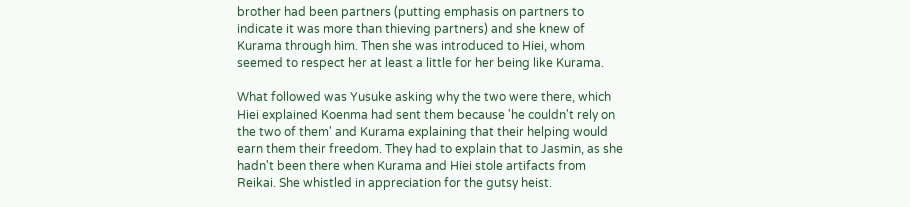brother had been partners (putting emphasis on partners to indicate it was more than thieving partners) and she knew of Kurama through him. Then she was introduced to Hiei, whom seemed to respect her at least a little for her being like Kurama.

What followed was Yusuke asking why the two were there, which Hiei explained Koenma had sent them because 'he couldn't rely on the two of them' and Kurama explaining that their helping would earn them their freedom. They had to explain that to Jasmin, as she hadn't been there when Kurama and Hiei stole artifacts from Reikai. She whistled in appreciation for the gutsy heist.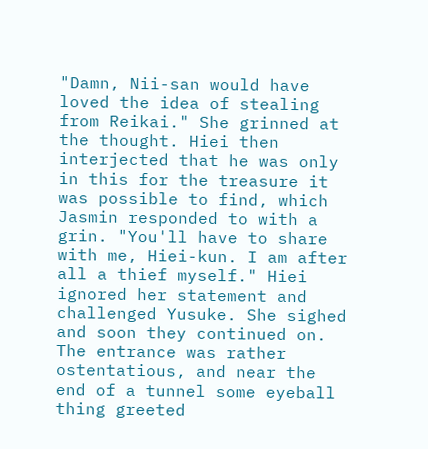"Damn, Nii-san would have loved the idea of stealing from Reikai." She grinned at the thought. Hiei then interjected that he was only in this for the treasure it was possible to find, which Jasmin responded to with a grin. "You'll have to share with me, Hiei-kun. I am after all a thief myself." Hiei ignored her statement and challenged Yusuke. She sighed and soon they continued on. The entrance was rather ostentatious, and near the end of a tunnel some eyeball thing greeted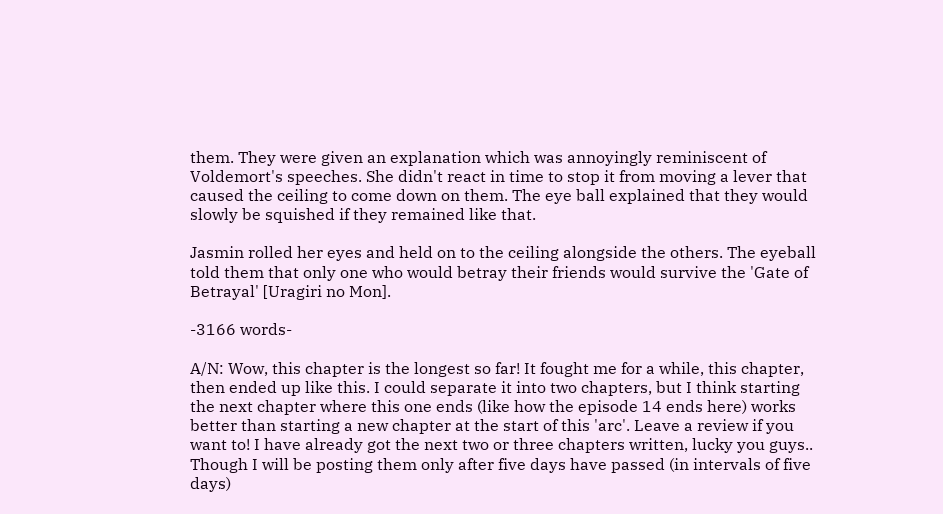them. They were given an explanation which was annoyingly reminiscent of Voldemort's speeches. She didn't react in time to stop it from moving a lever that caused the ceiling to come down on them. The eye ball explained that they would slowly be squished if they remained like that.

Jasmin rolled her eyes and held on to the ceiling alongside the others. The eyeball told them that only one who would betray their friends would survive the 'Gate of Betrayal' [Uragiri no Mon].

-3166 words-

A/N: Wow, this chapter is the longest so far! It fought me for a while, this chapter, then ended up like this. I could separate it into two chapters, but I think starting the next chapter where this one ends (like how the episode 14 ends here) works better than starting a new chapter at the start of this 'arc'. Leave a review if you want to! I have already got the next two or three chapters written, lucky you guys.. Though I will be posting them only after five days have passed (in intervals of five days)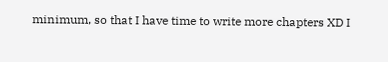minimum, so that I have time to write more chapters XD I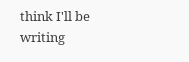think I'll be writing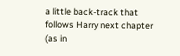a little back-track that follows Harry next chapter (as in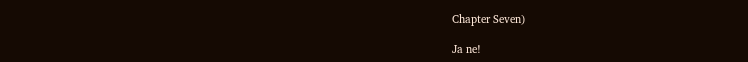Chapter Seven)

Ja ne!